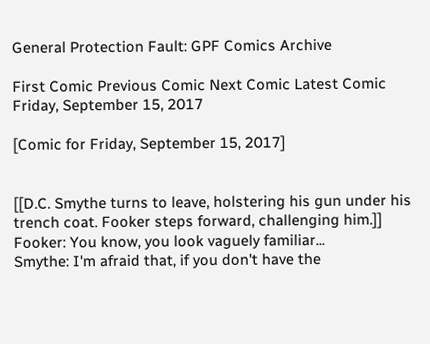General Protection Fault: GPF Comics Archive

First Comic Previous Comic Next Comic Latest Comic Friday, September 15, 2017

[Comic for Friday, September 15, 2017]


[[D.C. Smythe turns to leave, holstering his gun under his trench coat. Fooker steps forward, challenging him.]]
Fooker: You know, you look vaguely familiar...
Smythe: I'm afraid that, if you don't have the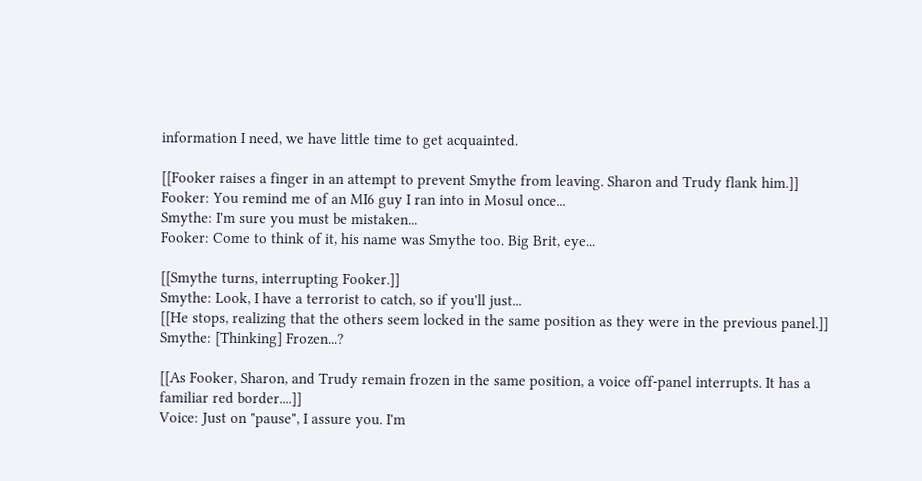information I need, we have little time to get acquainted.

[[Fooker raises a finger in an attempt to prevent Smythe from leaving. Sharon and Trudy flank him.]]
Fooker: You remind me of an MI6 guy I ran into in Mosul once...
Smythe: I'm sure you must be mistaken...
Fooker: Come to think of it, his name was Smythe too. Big Brit, eye...

[[Smythe turns, interrupting Fooker.]]
Smythe: Look, I have a terrorist to catch, so if you'll just...
[[He stops, realizing that the others seem locked in the same position as they were in the previous panel.]]
Smythe: [Thinking] Frozen...?

[[As Fooker, Sharon, and Trudy remain frozen in the same position, a voice off-panel interrupts. It has a familiar red border....]]
Voice: Just on "pause", I assure you. I'm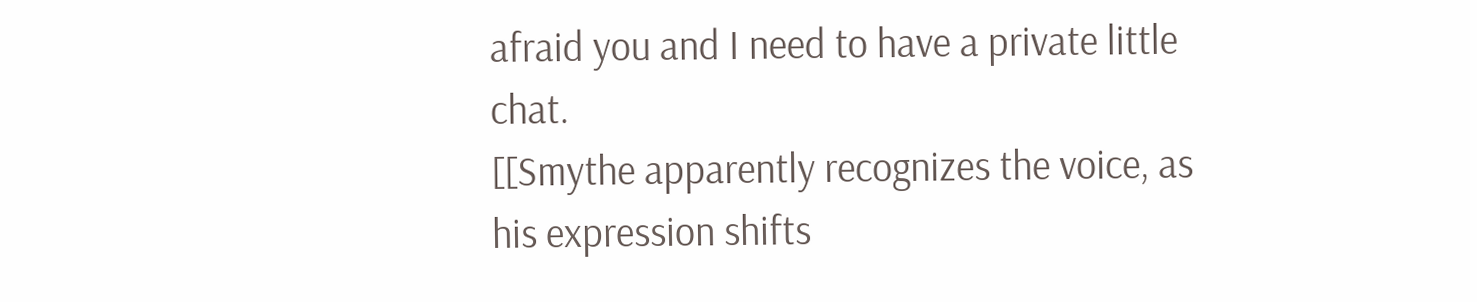afraid you and I need to have a private little chat.
[[Smythe apparently recognizes the voice, as his expression shifts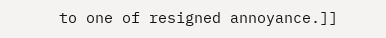to one of resigned annoyance.]]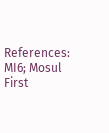References: MI6; Mosul
First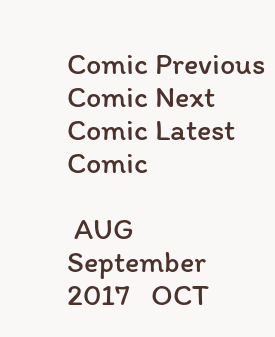Comic Previous Comic Next Comic Latest Comic

 AUG   September 2017   OCT